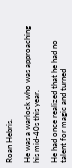Roan Hebris.

He was a warlock who was approaching his mid-40s this year.

He had once realized that he had no talent for magic and turned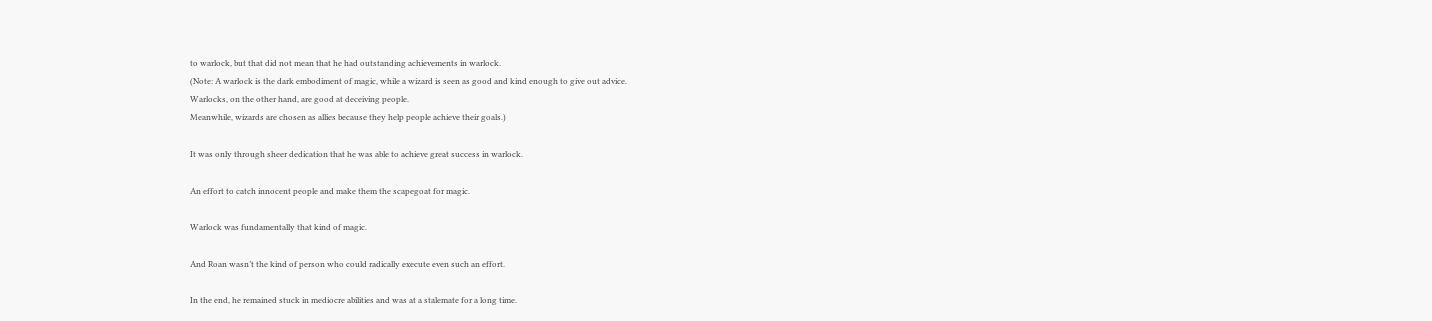to warlock, but that did not mean that he had outstanding achievements in warlock.
(Note: A warlock is the dark embodiment of magic, while a wizard is seen as good and kind enough to give out advice.
Warlocks, on the other hand, are good at deceiving people.
Meanwhile, wizards are chosen as allies because they help people achieve their goals.)

It was only through sheer dedication that he was able to achieve great success in warlock.

An effort to catch innocent people and make them the scapegoat for magic.

Warlock was fundamentally that kind of magic.

And Roan wasn’t the kind of person who could radically execute even such an effort.

In the end, he remained stuck in mediocre abilities and was at a stalemate for a long time.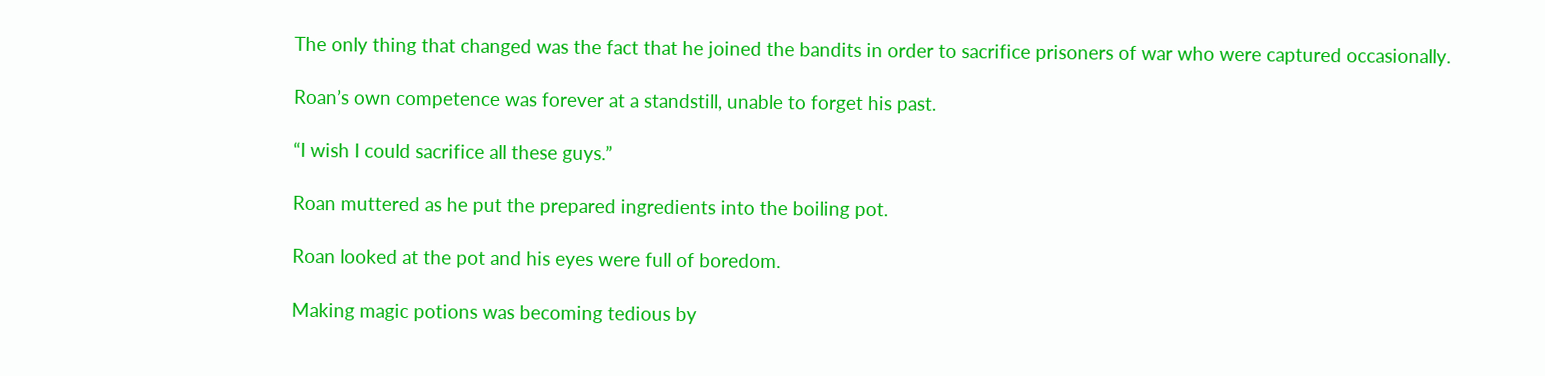The only thing that changed was the fact that he joined the bandits in order to sacrifice prisoners of war who were captured occasionally.

Roan’s own competence was forever at a standstill, unable to forget his past.

“I wish I could sacrifice all these guys.”

Roan muttered as he put the prepared ingredients into the boiling pot.

Roan looked at the pot and his eyes were full of boredom.

Making magic potions was becoming tedious by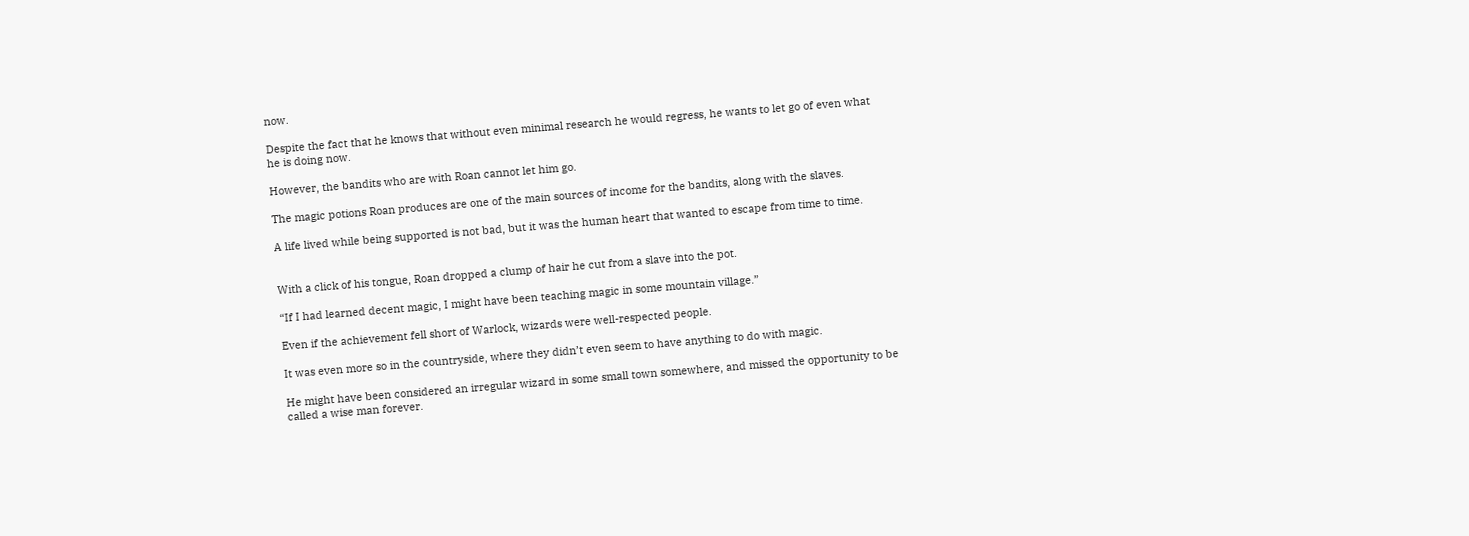now.

Despite the fact that he knows that without even minimal research he would regress, he wants to let go of even what he is doing now.

However, the bandits who are with Roan cannot let him go.

The magic potions Roan produces are one of the main sources of income for the bandits, along with the slaves.

A life lived while being supported is not bad, but it was the human heart that wanted to escape from time to time.


With a click of his tongue, Roan dropped a clump of hair he cut from a slave into the pot.

“If I had learned decent magic, I might have been teaching magic in some mountain village.”

Even if the achievement fell short of Warlock, wizards were well-respected people.

It was even more so in the countryside, where they didn’t even seem to have anything to do with magic.

He might have been considered an irregular wizard in some small town somewhere, and missed the opportunity to be called a wise man forever.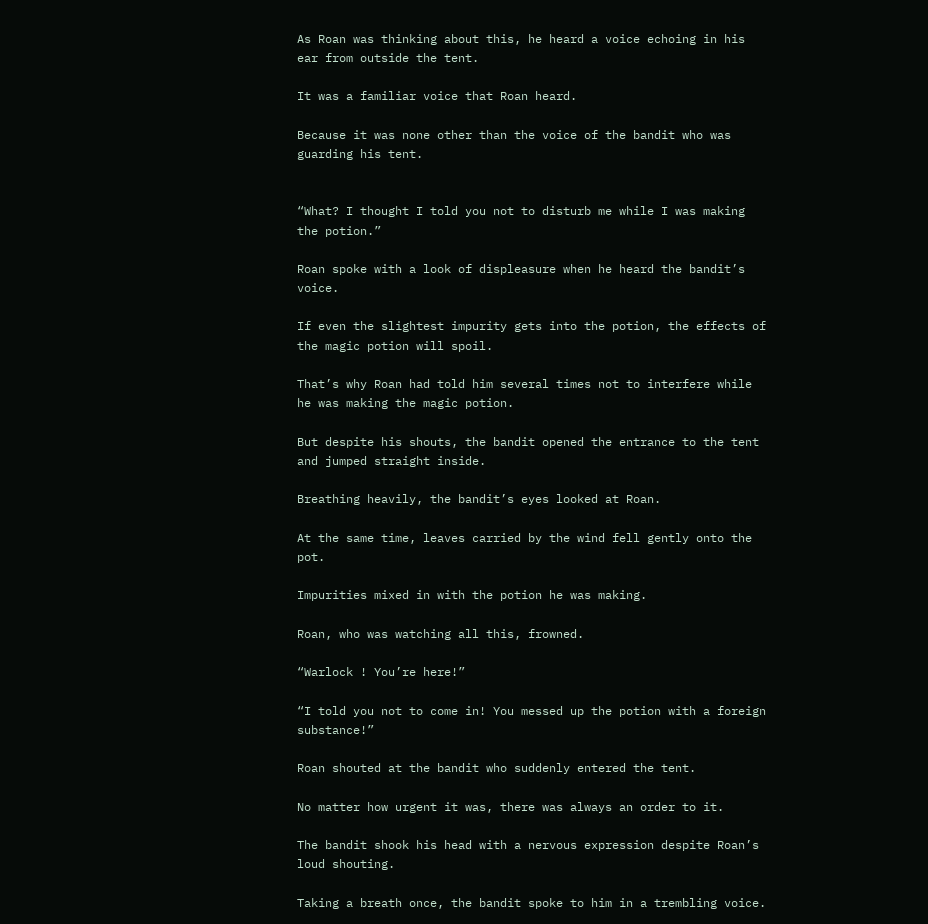As Roan was thinking about this, he heard a voice echoing in his ear from outside the tent.

It was a familiar voice that Roan heard.

Because it was none other than the voice of the bandit who was guarding his tent.


“What? I thought I told you not to disturb me while I was making the potion.”

Roan spoke with a look of displeasure when he heard the bandit’s voice.

If even the slightest impurity gets into the potion, the effects of the magic potion will spoil.

That’s why Roan had told him several times not to interfere while he was making the magic potion.

But despite his shouts, the bandit opened the entrance to the tent and jumped straight inside.

Breathing heavily, the bandit’s eyes looked at Roan.

At the same time, leaves carried by the wind fell gently onto the pot.

Impurities mixed in with the potion he was making.

Roan, who was watching all this, frowned.

“Warlock ! You’re here!”

“I told you not to come in! You messed up the potion with a foreign substance!”

Roan shouted at the bandit who suddenly entered the tent.

No matter how urgent it was, there was always an order to it.

The bandit shook his head with a nervous expression despite Roan’s loud shouting.

Taking a breath once, the bandit spoke to him in a trembling voice.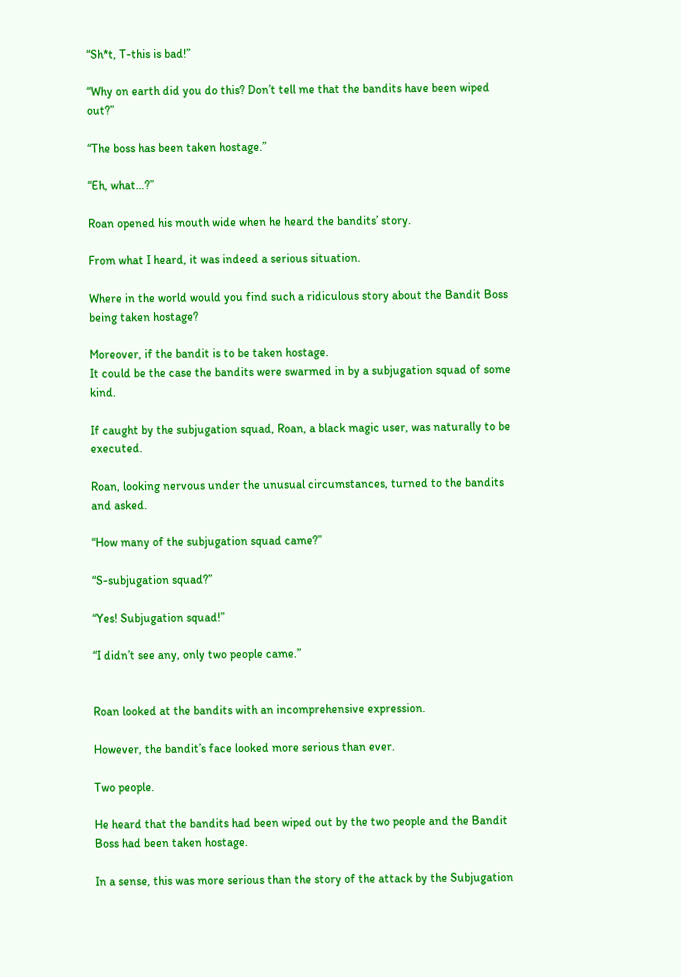“Sh*t, T-this is bad!”

“Why on earth did you do this? Don’t tell me that the bandits have been wiped out?”

“The boss has been taken hostage.”

“Eh, what…?”

Roan opened his mouth wide when he heard the bandits’ story.

From what I heard, it was indeed a serious situation.

Where in the world would you find such a ridiculous story about the Bandit Boss being taken hostage?

Moreover, if the bandit is to be taken hostage.
It could be the case the bandits were swarmed in by a subjugation squad of some kind.

If caught by the subjugation squad, Roan, a black magic user, was naturally to be executed.

Roan, looking nervous under the unusual circumstances, turned to the bandits and asked.

“How many of the subjugation squad came?”

“S-subjugation squad?”

“Yes! Subjugation squad!”

“I didn’t see any, only two people came.”


Roan looked at the bandits with an incomprehensive expression.

However, the bandit’s face looked more serious than ever.

Two people.

He heard that the bandits had been wiped out by the two people and the Bandit Boss had been taken hostage.

In a sense, this was more serious than the story of the attack by the Subjugation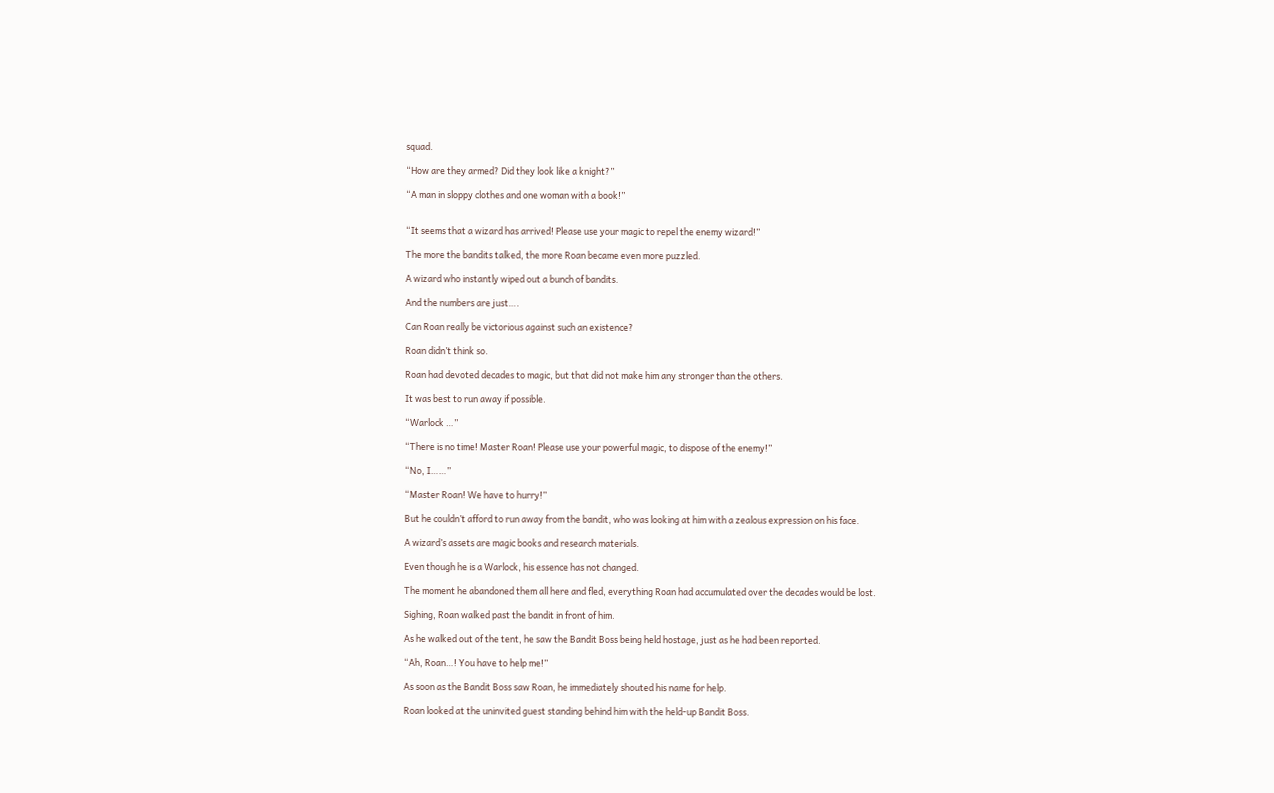squad.

“How are they armed? Did they look like a knight?”

“A man in sloppy clothes and one woman with a book!”


“It seems that a wizard has arrived! Please use your magic to repel the enemy wizard!”

The more the bandits talked, the more Roan became even more puzzled.

A wizard who instantly wiped out a bunch of bandits.

And the numbers are just….

Can Roan really be victorious against such an existence?

Roan didn’t think so.

Roan had devoted decades to magic, but that did not make him any stronger than the others.

It was best to run away if possible.

“Warlock …”

“There is no time! Master Roan! Please use your powerful magic, to dispose of the enemy!”

“No, I……”

“Master Roan! We have to hurry!”

But he couldn’t afford to run away from the bandit, who was looking at him with a zealous expression on his face.

A wizard’s assets are magic books and research materials.

Even though he is a Warlock, his essence has not changed.

The moment he abandoned them all here and fled, everything Roan had accumulated over the decades would be lost.

Sighing, Roan walked past the bandit in front of him.

As he walked out of the tent, he saw the Bandit Boss being held hostage, just as he had been reported.

“Ah, Roan…! You have to help me!”

As soon as the Bandit Boss saw Roan, he immediately shouted his name for help.

Roan looked at the uninvited guest standing behind him with the held-up Bandit Boss.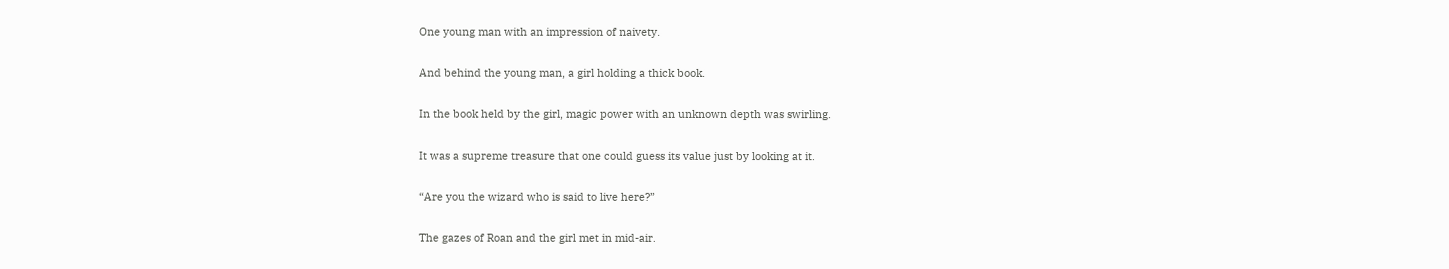One young man with an impression of naivety.

And behind the young man, a girl holding a thick book.

In the book held by the girl, magic power with an unknown depth was swirling.

It was a supreme treasure that one could guess its value just by looking at it.

“Are you the wizard who is said to live here?”

The gazes of Roan and the girl met in mid-air.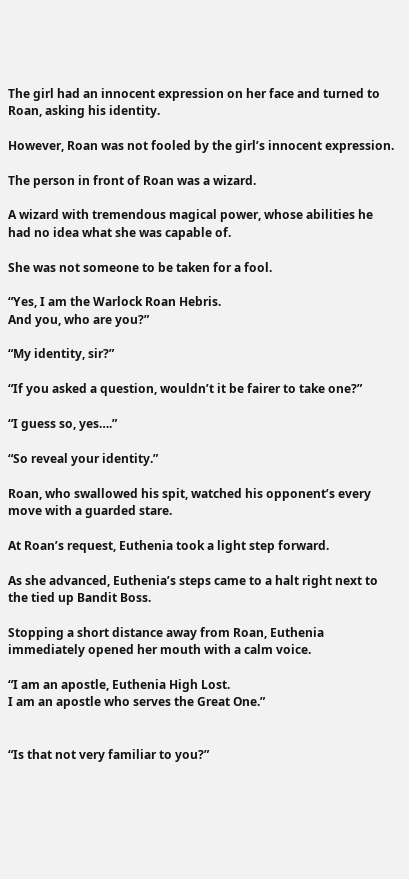The girl had an innocent expression on her face and turned to Roan, asking his identity.

However, Roan was not fooled by the girl’s innocent expression.

The person in front of Roan was a wizard.

A wizard with tremendous magical power, whose abilities he had no idea what she was capable of.

She was not someone to be taken for a fool.

“Yes, I am the Warlock Roan Hebris.
And you, who are you?”

“My identity, sir?”

“If you asked a question, wouldn’t it be fairer to take one?”

“I guess so, yes….”

“So reveal your identity.”

Roan, who swallowed his spit, watched his opponent’s every move with a guarded stare.

At Roan’s request, Euthenia took a light step forward.

As she advanced, Euthenia’s steps came to a halt right next to the tied up Bandit Boss.

Stopping a short distance away from Roan, Euthenia immediately opened her mouth with a calm voice.

“I am an apostle, Euthenia High Lost.
I am an apostle who serves the Great One.”


“Is that not very familiar to you?”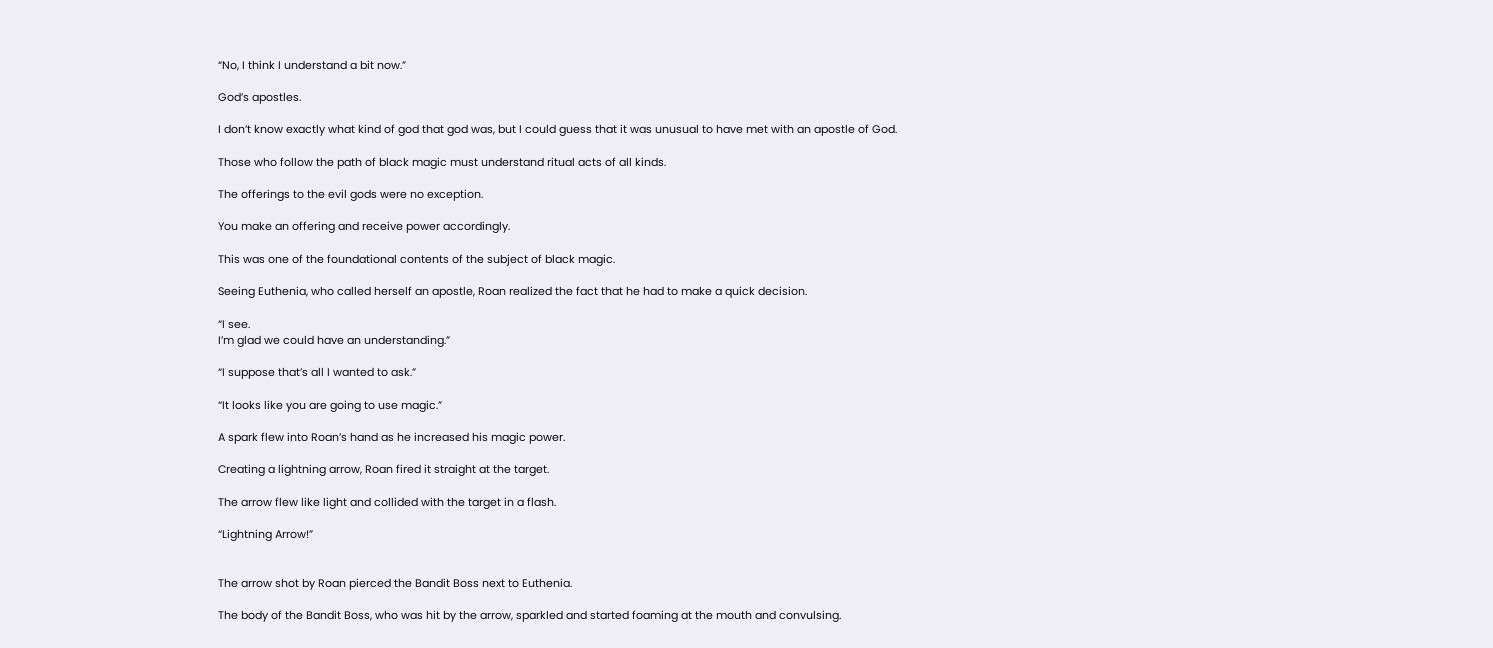“No, I think I understand a bit now.”

God’s apostles.

I don’t know exactly what kind of god that god was, but I could guess that it was unusual to have met with an apostle of God.

Those who follow the path of black magic must understand ritual acts of all kinds.

The offerings to the evil gods were no exception.

You make an offering and receive power accordingly.

This was one of the foundational contents of the subject of black magic.

Seeing Euthenia, who called herself an apostle, Roan realized the fact that he had to make a quick decision.

“I see.
I’m glad we could have an understanding.”

“I suppose that’s all I wanted to ask.”

“It looks like you are going to use magic.”

A spark flew into Roan’s hand as he increased his magic power.

Creating a lightning arrow, Roan fired it straight at the target.

The arrow flew like light and collided with the target in a flash.

“Lightning Arrow!”


The arrow shot by Roan pierced the Bandit Boss next to Euthenia.

The body of the Bandit Boss, who was hit by the arrow, sparkled and started foaming at the mouth and convulsing.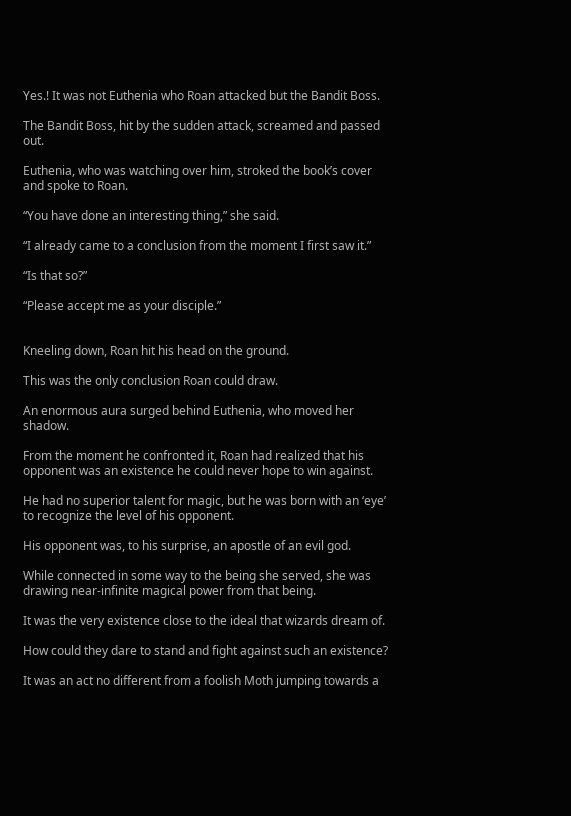Yes.! It was not Euthenia who Roan attacked but the Bandit Boss.

The Bandit Boss, hit by the sudden attack, screamed and passed out.

Euthenia, who was watching over him, stroked the book’s cover and spoke to Roan.

“You have done an interesting thing,” she said.

“I already came to a conclusion from the moment I first saw it.”

“Is that so?”

“Please accept me as your disciple.”


Kneeling down, Roan hit his head on the ground.

This was the only conclusion Roan could draw.

An enormous aura surged behind Euthenia, who moved her shadow.

From the moment he confronted it, Roan had realized that his opponent was an existence he could never hope to win against.

He had no superior talent for magic, but he was born with an ‘eye’ to recognize the level of his opponent.

His opponent was, to his surprise, an apostle of an evil god.

While connected in some way to the being she served, she was drawing near-infinite magical power from that being.

It was the very existence close to the ideal that wizards dream of.

How could they dare to stand and fight against such an existence?

It was an act no different from a foolish Moth jumping towards a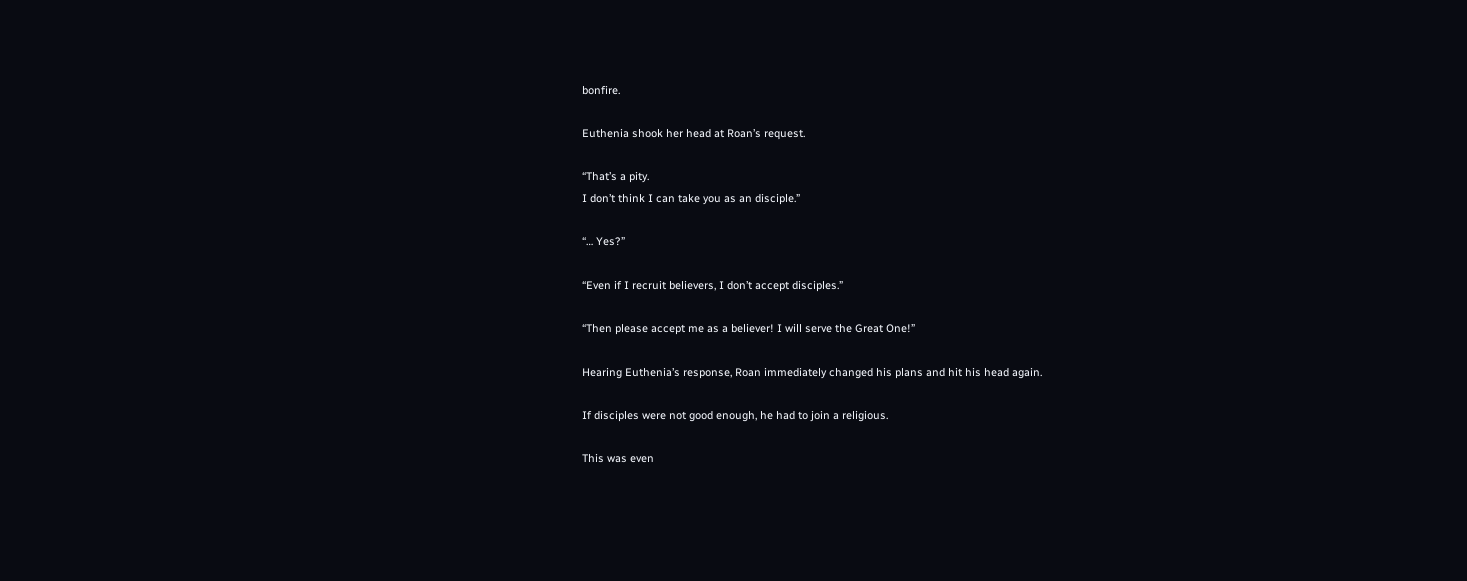bonfire.

Euthenia shook her head at Roan’s request.

“That’s a pity.
I don’t think I can take you as an disciple.”

“… Yes?”

“Even if I recruit believers, I don’t accept disciples.”

“Then please accept me as a believer! I will serve the Great One!”

Hearing Euthenia’s response, Roan immediately changed his plans and hit his head again.

If disciples were not good enough, he had to join a religious.

This was even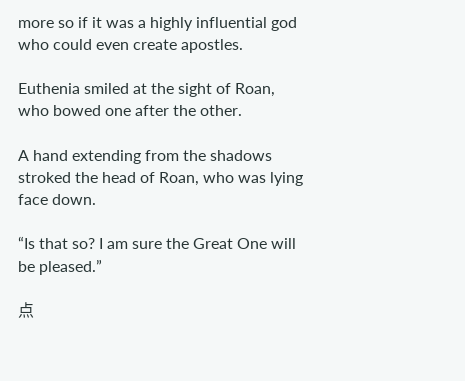more so if it was a highly influential god who could even create apostles.

Euthenia smiled at the sight of Roan, who bowed one after the other.

A hand extending from the shadows stroked the head of Roan, who was lying face down.

“Is that so? I am sure the Great One will be pleased.”

点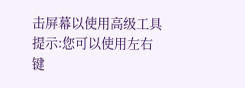击屏幕以使用高级工具 提示:您可以使用左右键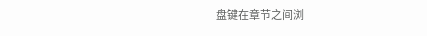盘键在章节之间浏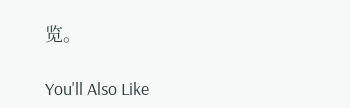览。

You'll Also Like